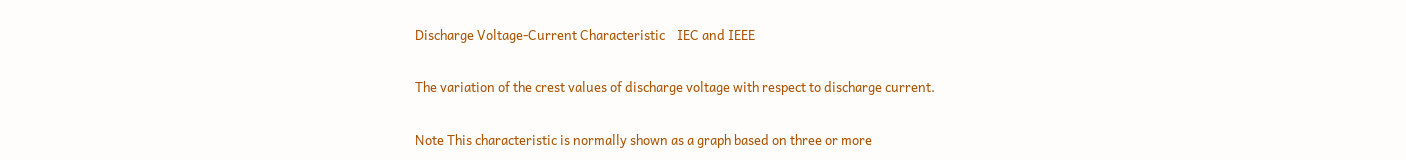Discharge Voltage-Current Characteristic    IEC and IEEE

The variation of the crest values of discharge voltage with respect to discharge current.

Note This characteristic is normally shown as a graph based on three or more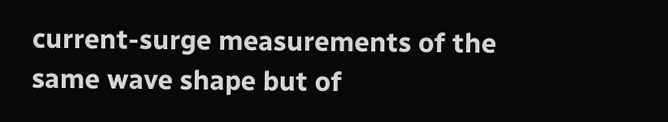current-surge measurements of the same wave shape but of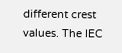different crest values. The IEC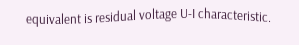equivalent is residual voltage U-I characteristic.